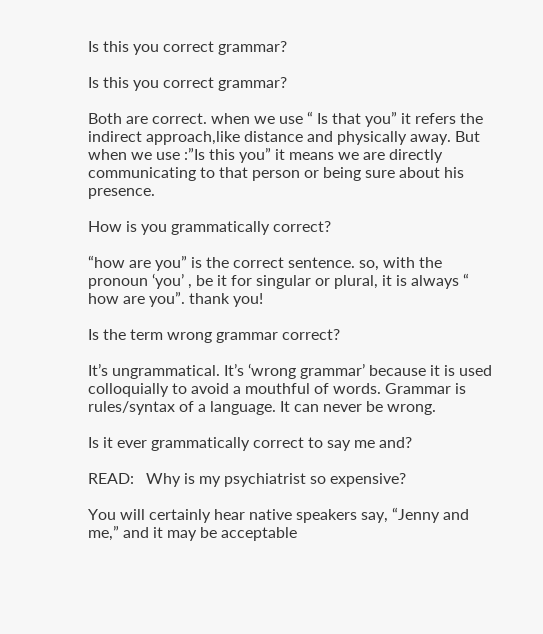Is this you correct grammar?

Is this you correct grammar?

Both are correct. when we use “ Is that you” it refers the indirect approach,like distance and physically away. But when we use :”Is this you” it means we are directly communicating to that person or being sure about his presence.

How is you grammatically correct?

“how are you” is the correct sentence. so, with the pronoun ‘you’ , be it for singular or plural, it is always “ how are you”. thank you!

Is the term wrong grammar correct?

It’s ungrammatical. It’s ‘wrong grammar’ because it is used colloquially to avoid a mouthful of words. Grammar is rules/syntax of a language. It can never be wrong.

Is it ever grammatically correct to say me and?

READ:   Why is my psychiatrist so expensive?

You will certainly hear native speakers say, “Jenny and me,” and it may be acceptable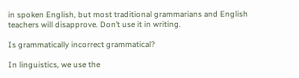in spoken English, but most traditional grammarians and English teachers will disapprove. Don’t use it in writing.

Is grammatically incorrect grammatical?

In linguistics, we use the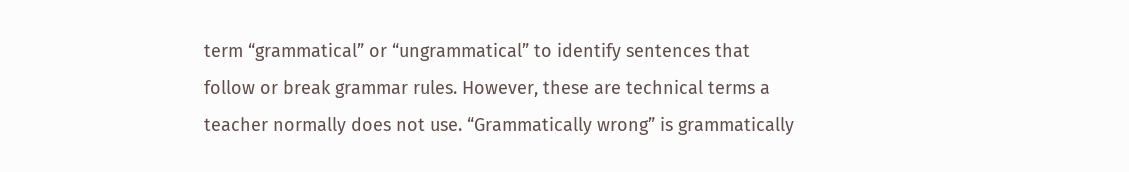term “grammatical” or “ungrammatical” to identify sentences that follow or break grammar rules. However, these are technical terms a teacher normally does not use. “Grammatically wrong” is grammatically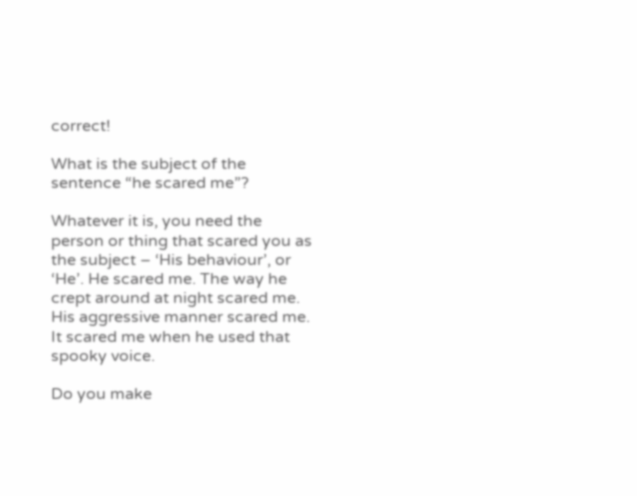correct!

What is the subject of the sentence “he scared me”?

Whatever it is, you need the person or thing that scared you as the subject – ‘His behaviour’, or ‘He’. He scared me. The way he crept around at night scared me. His aggressive manner scared me. It scared me when he used that spooky voice.

Do you make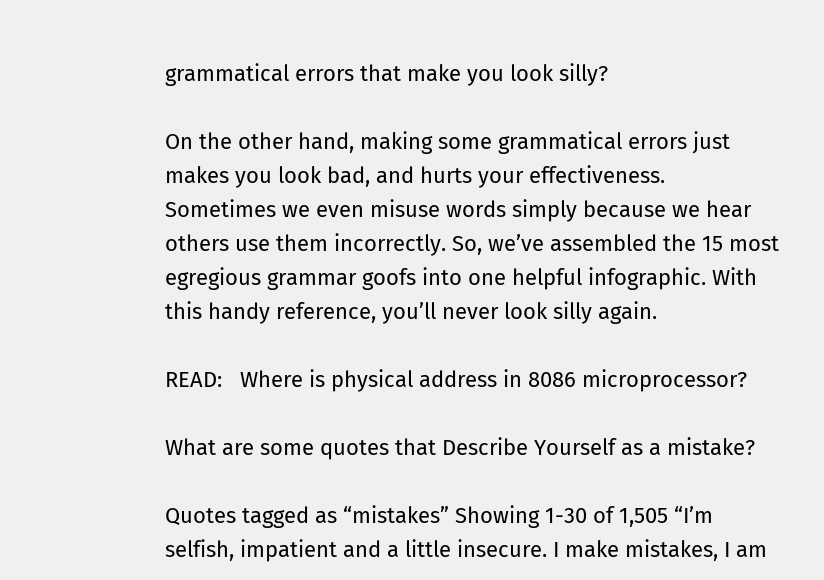grammatical errors that make you look silly?

On the other hand, making some grammatical errors just makes you look bad, and hurts your effectiveness. Sometimes we even misuse words simply because we hear others use them incorrectly. So, we’ve assembled the 15 most egregious grammar goofs into one helpful infographic. With this handy reference, you’ll never look silly again.

READ:   Where is physical address in 8086 microprocessor?

What are some quotes that Describe Yourself as a mistake?

Quotes tagged as “mistakes” Showing 1-30 of 1,505 “I’m selfish, impatient and a little insecure. I make mistakes, I am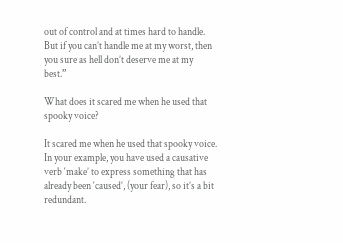out of control and at times hard to handle. But if you can’t handle me at my worst, then you sure as hell don’t deserve me at my best.”

What does it scared me when he used that spooky voice?

It scared me when he used that spooky voice. In your example, you have used a causative verb ‘make’ to express something that has already been ‘caused’, (your fear), so it’s a bit redundant.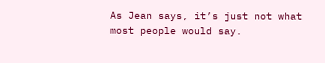As Jean says, it’s just not what most people would say.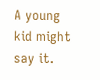A young kid might say it.